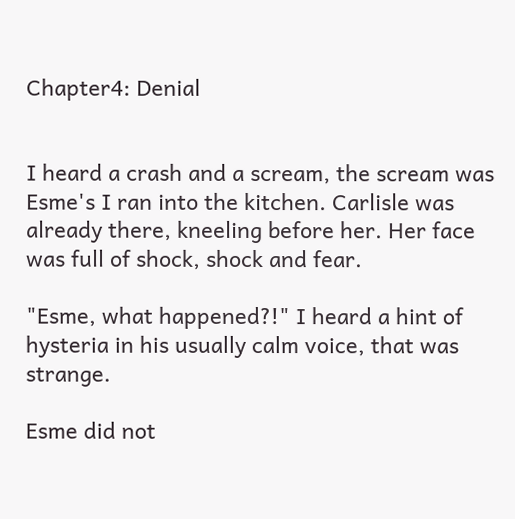Chapter4: Denial


I heard a crash and a scream, the scream was Esme's I ran into the kitchen. Carlisle was already there, kneeling before her. Her face was full of shock, shock and fear.

"Esme, what happened?!" I heard a hint of hysteria in his usually calm voice, that was strange.

Esme did not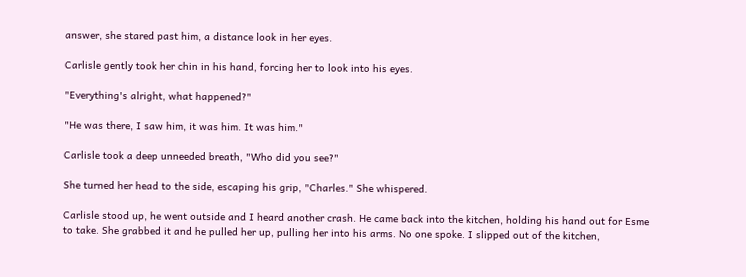answer, she stared past him, a distance look in her eyes.

Carlisle gently took her chin in his hand, forcing her to look into his eyes.

"Everything's alright, what happened?"

"He was there, I saw him, it was him. It was him."

Carlisle took a deep unneeded breath, "Who did you see?"

She turned her head to the side, escaping his grip, "Charles." She whispered.

Carlisle stood up, he went outside and I heard another crash. He came back into the kitchen, holding his hand out for Esme to take. She grabbed it and he pulled her up, pulling her into his arms. No one spoke. I slipped out of the kitchen,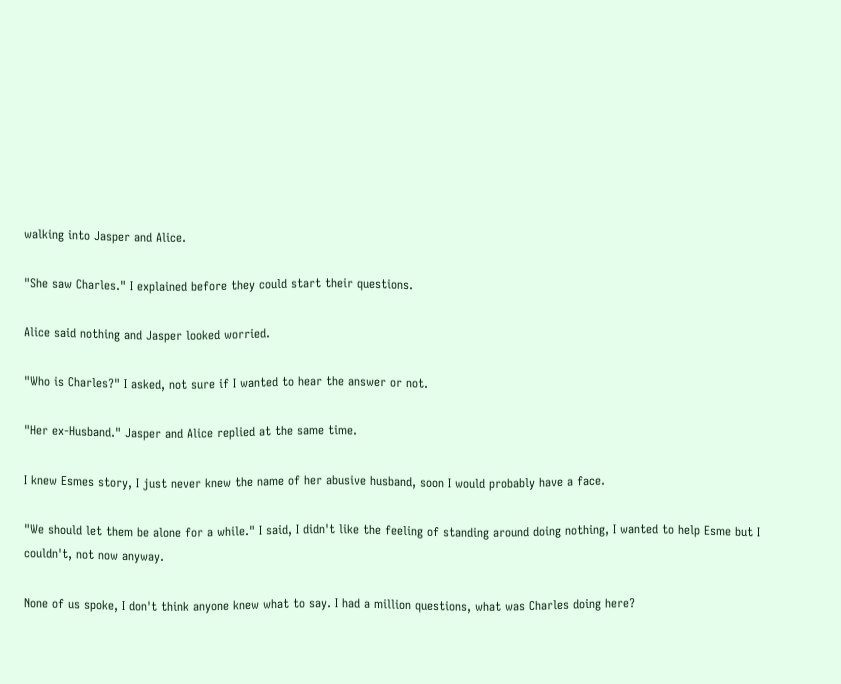walking into Jasper and Alice.

"She saw Charles." I explained before they could start their questions.

Alice said nothing and Jasper looked worried.

"Who is Charles?" I asked, not sure if I wanted to hear the answer or not.

"Her ex-Husband." Jasper and Alice replied at the same time.

I knew Esmes story, I just never knew the name of her abusive husband, soon I would probably have a face.

"We should let them be alone for a while." I said, I didn't like the feeling of standing around doing nothing, I wanted to help Esme but I couldn't, not now anyway.

None of us spoke, I don't think anyone knew what to say. I had a million questions, what was Charles doing here?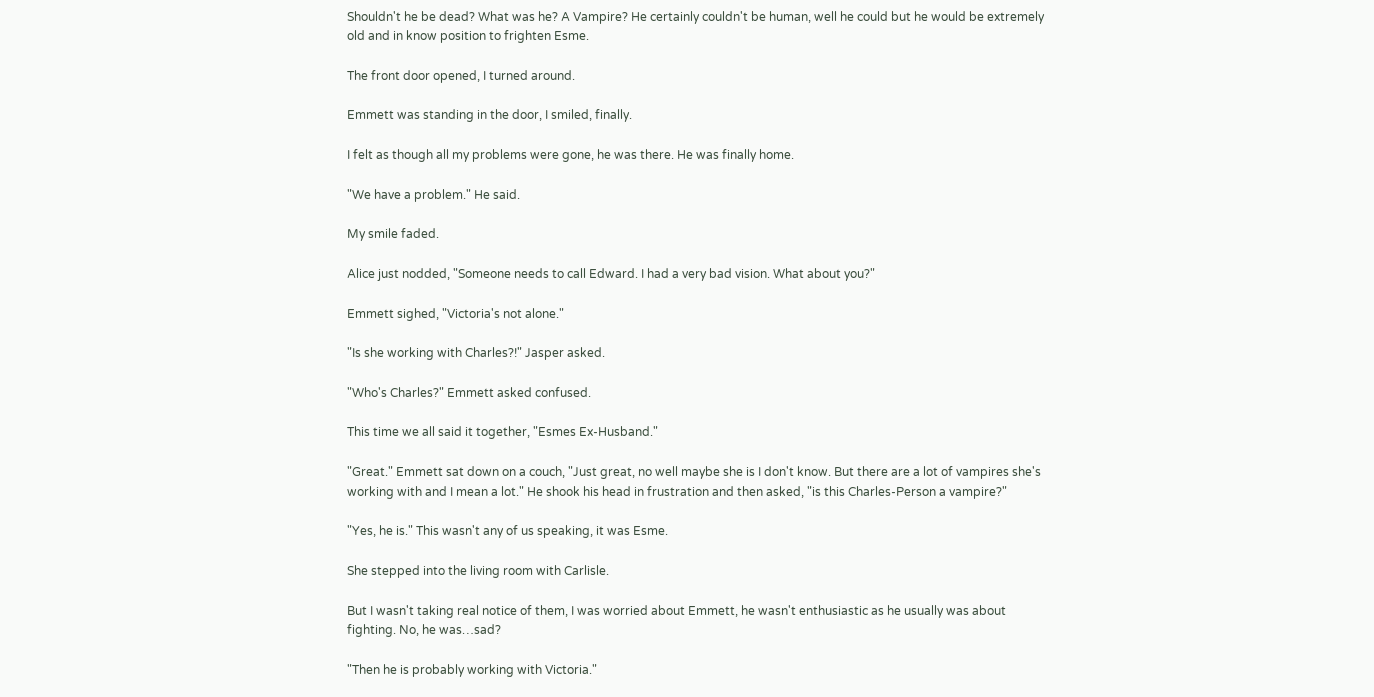Shouldn't he be dead? What was he? A Vampire? He certainly couldn't be human, well he could but he would be extremely old and in know position to frighten Esme.

The front door opened, I turned around.

Emmett was standing in the door, I smiled, finally.

I felt as though all my problems were gone, he was there. He was finally home.

"We have a problem." He said.

My smile faded.

Alice just nodded, "Someone needs to call Edward. I had a very bad vision. What about you?"

Emmett sighed, "Victoria's not alone."

"Is she working with Charles?!" Jasper asked.

"Who's Charles?" Emmett asked confused.

This time we all said it together, "Esmes Ex-Husband."

"Great." Emmett sat down on a couch, "Just great, no well maybe she is I don't know. But there are a lot of vampires she's working with and I mean a lot." He shook his head in frustration and then asked, "is this Charles-Person a vampire?"

"Yes, he is." This wasn't any of us speaking, it was Esme.

She stepped into the living room with Carlisle.

But I wasn't taking real notice of them, I was worried about Emmett, he wasn't enthusiastic as he usually was about fighting. No, he was…sad?

"Then he is probably working with Victoria."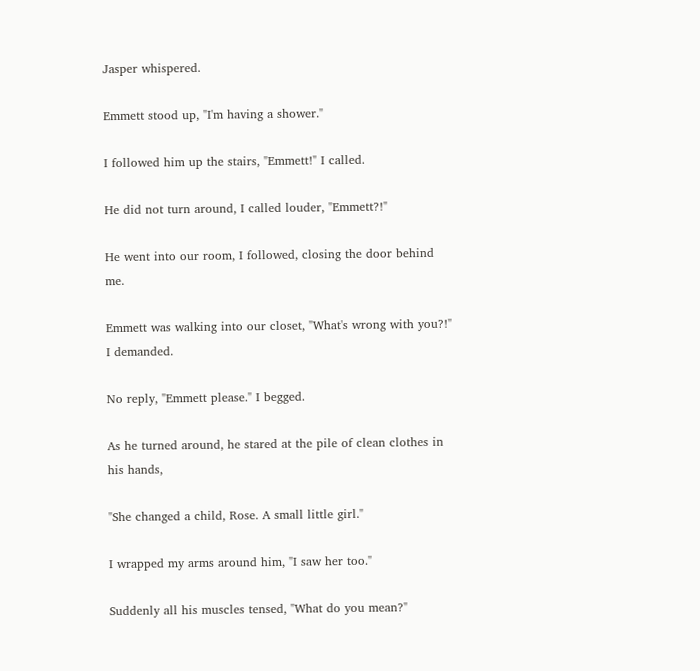Jasper whispered.

Emmett stood up, "I'm having a shower."

I followed him up the stairs, "Emmett!" I called.

He did not turn around, I called louder, "Emmett?!"

He went into our room, I followed, closing the door behind me.

Emmett was walking into our closet, "What's wrong with you?!" I demanded.

No reply, "Emmett please." I begged.

As he turned around, he stared at the pile of clean clothes in his hands,

"She changed a child, Rose. A small little girl."

I wrapped my arms around him, "I saw her too."

Suddenly all his muscles tensed, "What do you mean?"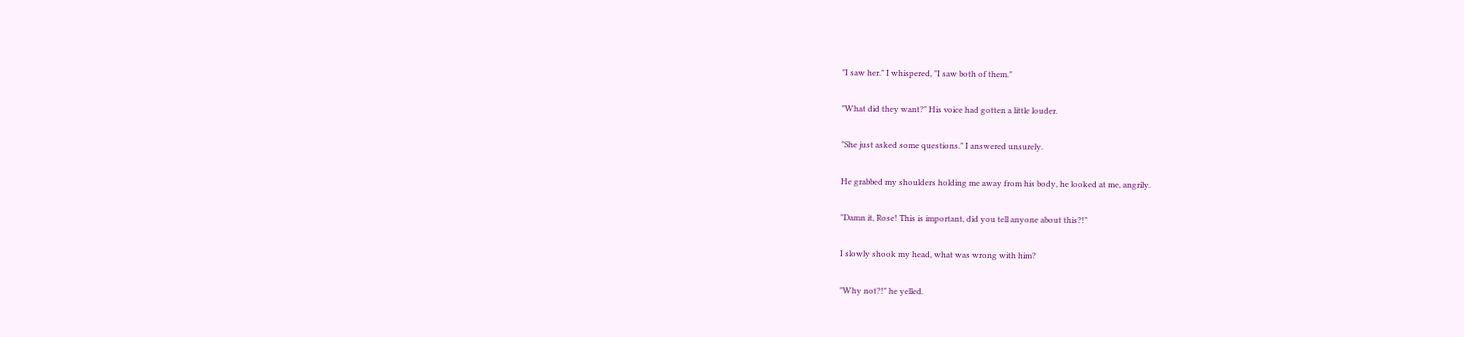"I saw her." I whispered, "I saw both of them."

"What did they want?" His voice had gotten a little louder.

"She just asked some questions." I answered unsurely.

He grabbed my shoulders holding me away from his body, he looked at me, angrily.

"Damn it, Rose! This is important, did you tell anyone about this?!"

I slowly shook my head, what was wrong with him?

"Why not?!" he yelled.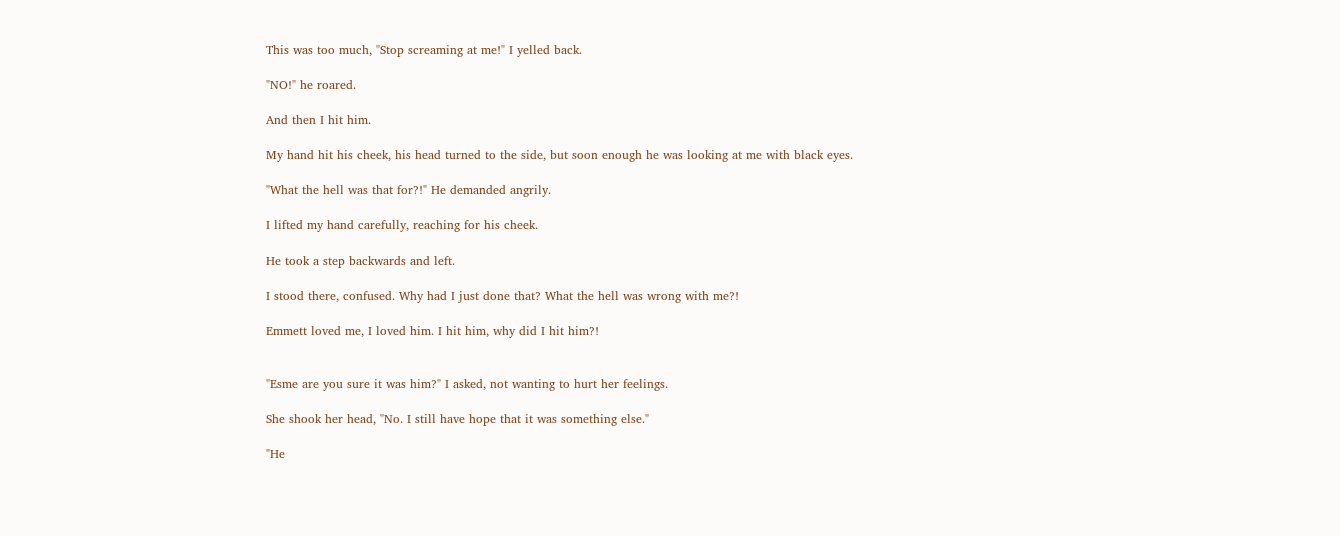This was too much, "Stop screaming at me!" I yelled back.

"NO!" he roared.

And then I hit him.

My hand hit his cheek, his head turned to the side, but soon enough he was looking at me with black eyes.

"What the hell was that for?!" He demanded angrily.

I lifted my hand carefully, reaching for his cheek.

He took a step backwards and left.

I stood there, confused. Why had I just done that? What the hell was wrong with me?!

Emmett loved me, I loved him. I hit him, why did I hit him?!


"Esme are you sure it was him?" I asked, not wanting to hurt her feelings.

She shook her head, "No. I still have hope that it was something else."

"He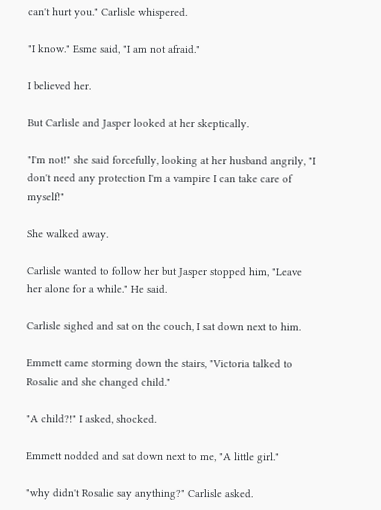can't hurt you." Carlisle whispered.

"I know." Esme said, "I am not afraid."

I believed her.

But Carlisle and Jasper looked at her skeptically.

"I'm not!" she said forcefully, looking at her husband angrily, "I don't need any protection I'm a vampire I can take care of myself!"

She walked away.

Carlisle wanted to follow her but Jasper stopped him, "Leave her alone for a while." He said.

Carlisle sighed and sat on the couch, I sat down next to him.

Emmett came storming down the stairs, "Victoria talked to Rosalie and she changed child."

"A child?!" I asked, shocked.

Emmett nodded and sat down next to me, "A little girl."

"why didn't Rosalie say anything?" Carlisle asked.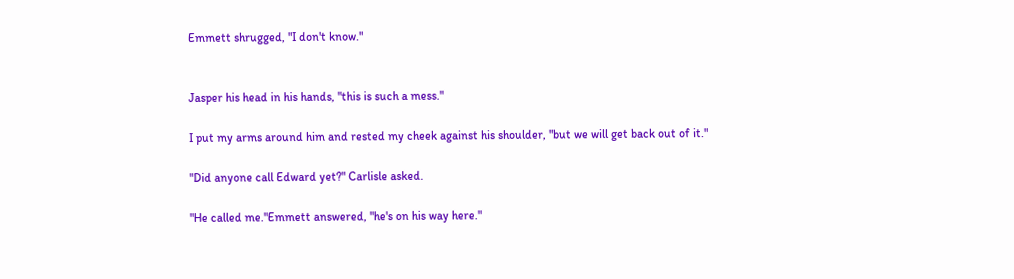Emmett shrugged, "I don't know."


Jasper his head in his hands, "this is such a mess."

I put my arms around him and rested my cheek against his shoulder, "but we will get back out of it."

"Did anyone call Edward yet?" Carlisle asked.

"He called me."Emmett answered, "he's on his way here."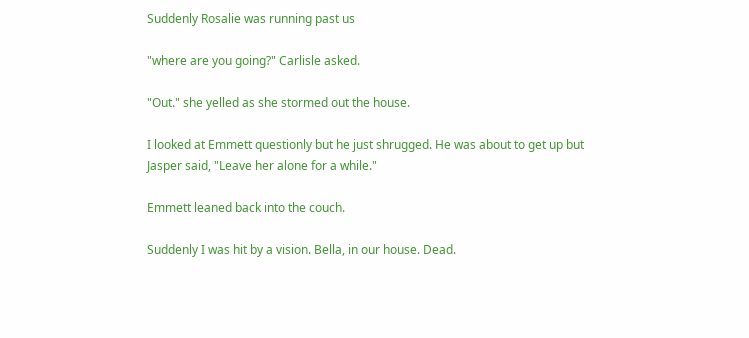Suddenly Rosalie was running past us

"where are you going?" Carlisle asked.

"Out." she yelled as she stormed out the house.

I looked at Emmett questionly but he just shrugged. He was about to get up but Jasper said, "Leave her alone for a while."

Emmett leaned back into the couch.

Suddenly I was hit by a vision. Bella, in our house. Dead.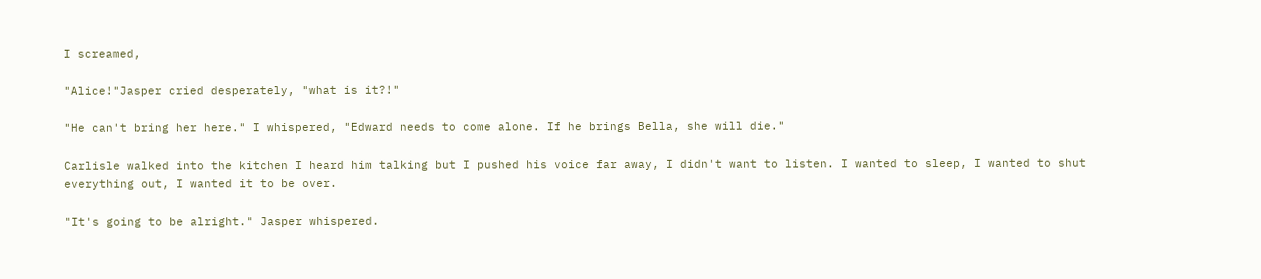I screamed,

"Alice!"Jasper cried desperately, "what is it?!"

"He can't bring her here." I whispered, "Edward needs to come alone. If he brings Bella, she will die."

Carlisle walked into the kitchen I heard him talking but I pushed his voice far away, I didn't want to listen. I wanted to sleep, I wanted to shut everything out, I wanted it to be over.

"It's going to be alright." Jasper whispered.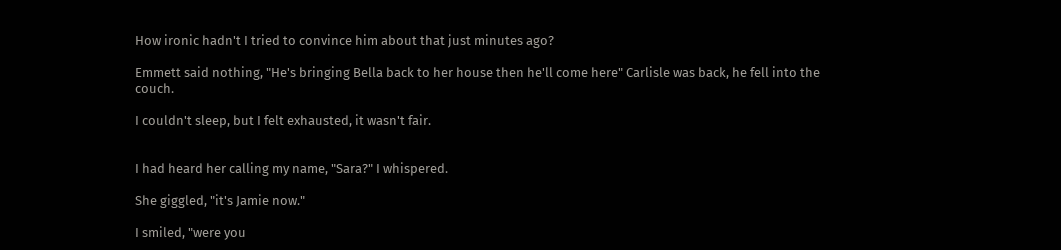How ironic hadn't I tried to convince him about that just minutes ago?

Emmett said nothing, "He's bringing Bella back to her house then he'll come here" Carlisle was back, he fell into the couch.

I couldn't sleep, but I felt exhausted, it wasn't fair.


I had heard her calling my name, "Sara?" I whispered.

She giggled, "it's Jamie now."

I smiled, "were you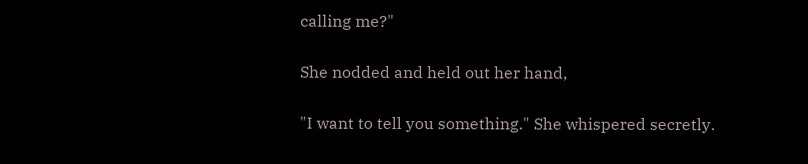calling me?"

She nodded and held out her hand,

"I want to tell you something." She whispered secretly.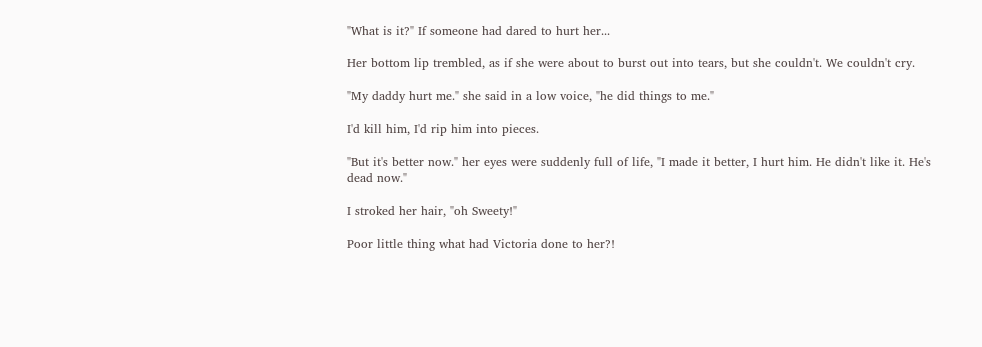"What is it?" If someone had dared to hurt her...

Her bottom lip trembled, as if she were about to burst out into tears, but she couldn't. We couldn't cry.

"My daddy hurt me." she said in a low voice, "he did things to me."

I'd kill him, I'd rip him into pieces.

"But it's better now." her eyes were suddenly full of life, "I made it better, I hurt him. He didn't like it. He's dead now."

I stroked her hair, "oh Sweety!"

Poor little thing what had Victoria done to her?!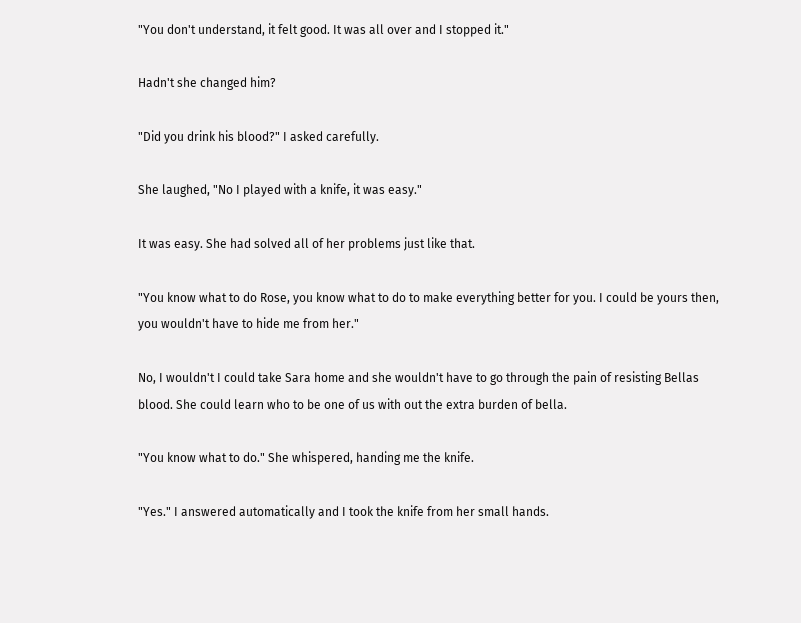"You don't understand, it felt good. It was all over and I stopped it."

Hadn't she changed him?

"Did you drink his blood?" I asked carefully.

She laughed, "No I played with a knife, it was easy."

It was easy. She had solved all of her problems just like that.

"You know what to do Rose, you know what to do to make everything better for you. I could be yours then, you wouldn't have to hide me from her."

No, I wouldn't I could take Sara home and she wouldn't have to go through the pain of resisting Bellas blood. She could learn who to be one of us with out the extra burden of bella.

"You know what to do." She whispered, handing me the knife.

"Yes." I answered automatically and I took the knife from her small hands.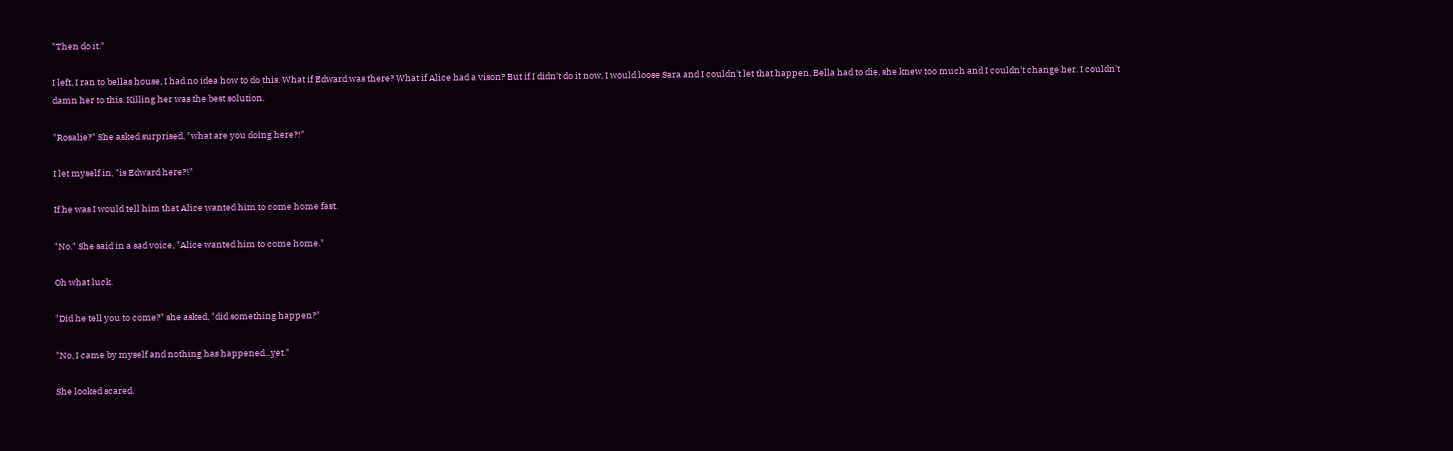"Then do it."

I left, I ran to bellas house, I had no idea how to do this. What if Edward was there? What if Alice had a vison? But if I didn't do it now, I would loose Sara and I couldn't let that happen, Bella had to die, she knew too much and I couldn't change her. I couldn't damn her to this. Killing her was the best solution.

"Rosalie?" She asked surprised, "what are you doing here?!"

I let myself in, "is Edward here?!"

If he was I would tell him that Alice wanted him to come home fast.

"No." She said in a sad voice, "Alice wanted him to come home."

Oh what luck.

"Did he tell you to come?" she asked, "did something happen?"

"No, I came by myself and nothing has happened...yet."

She looked scared.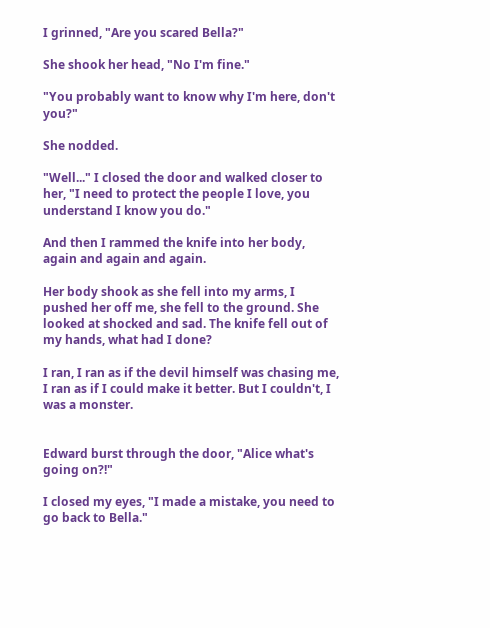I grinned, "Are you scared Bella?"

She shook her head, "No I'm fine."

"You probably want to know why I'm here, don't you?"

She nodded.

"Well..." I closed the door and walked closer to her, "I need to protect the people I love, you understand I know you do."

And then I rammed the knife into her body, again and again and again.

Her body shook as she fell into my arms, I pushed her off me, she fell to the ground. She looked at shocked and sad. The knife fell out of my hands, what had I done?

I ran, I ran as if the devil himself was chasing me, I ran as if I could make it better. But I couldn't, I was a monster.


Edward burst through the door, "Alice what's going on?!"

I closed my eyes, "I made a mistake, you need to go back to Bella."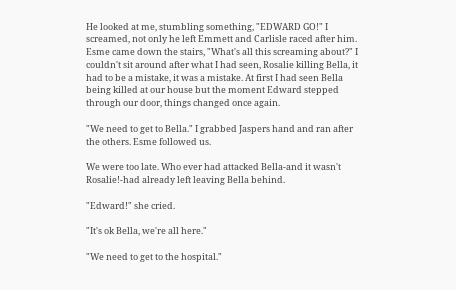He looked at me, stumbling something, "EDWARD GO!" I screamed, not only he left Emmett and Carlisle raced after him. Esme came down the stairs, "What's all this screaming about?" I couldn't sit around after what I had seen, Rosalie killing Bella, it had to be a mistake, it was a mistake. At first I had seen Bella being killed at our house but the moment Edward stepped through our door, things changed once again.

"We need to get to Bella." I grabbed Jaspers hand and ran after the others. Esme followed us.

We were too late. Who ever had attacked Bella-and it wasn't Rosalie!-had already left leaving Bella behind.

"Edward!" she cried.

"It's ok Bella, we're all here."

"We need to get to the hospital."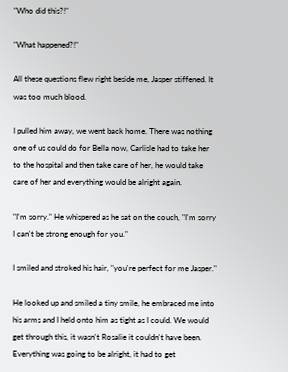"Who did this?!"

"What happened?!"

All these questions flew right beside me, Jasper stiffened. It was too much blood.

I pulled him away, we went back home. There was nothing one of us could do for Bella now, Carlisle had to take her to the hospital and then take care of her, he would take care of her and everything would be alright again.

"I'm sorry." He whispered as he sat on the couch, "I'm sorry I can't be strong enough for you."

I smiled and stroked his hair, "you're perfect for me Jasper."

He looked up and smiled a tiny smile, he embraced me into his arms and I held onto him as tight as I could. We would get through this, it wasn't Rosalie it couldn't have been. Everything was going to be alright, it had to get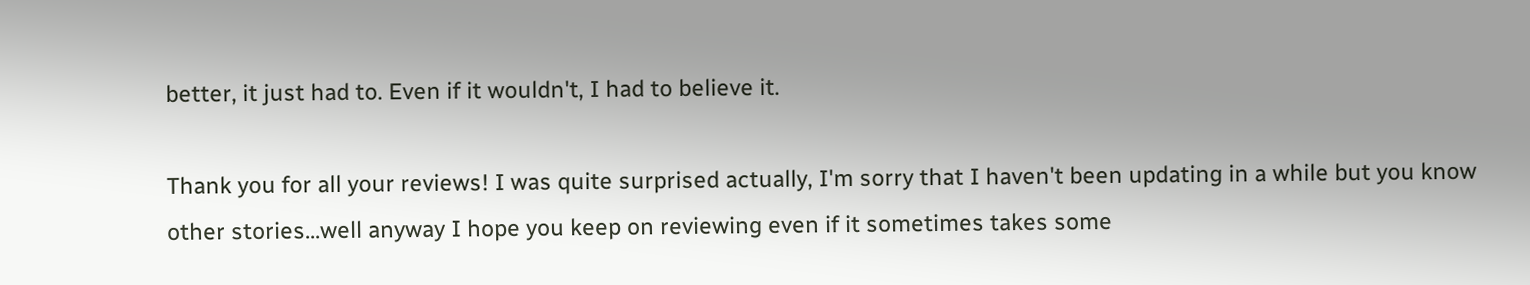better, it just had to. Even if it wouldn't, I had to believe it.

Thank you for all your reviews! I was quite surprised actually, I'm sorry that I haven't been updating in a while but you know other stories...well anyway I hope you keep on reviewing even if it sometimes takes some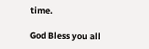time.

God Bless you all